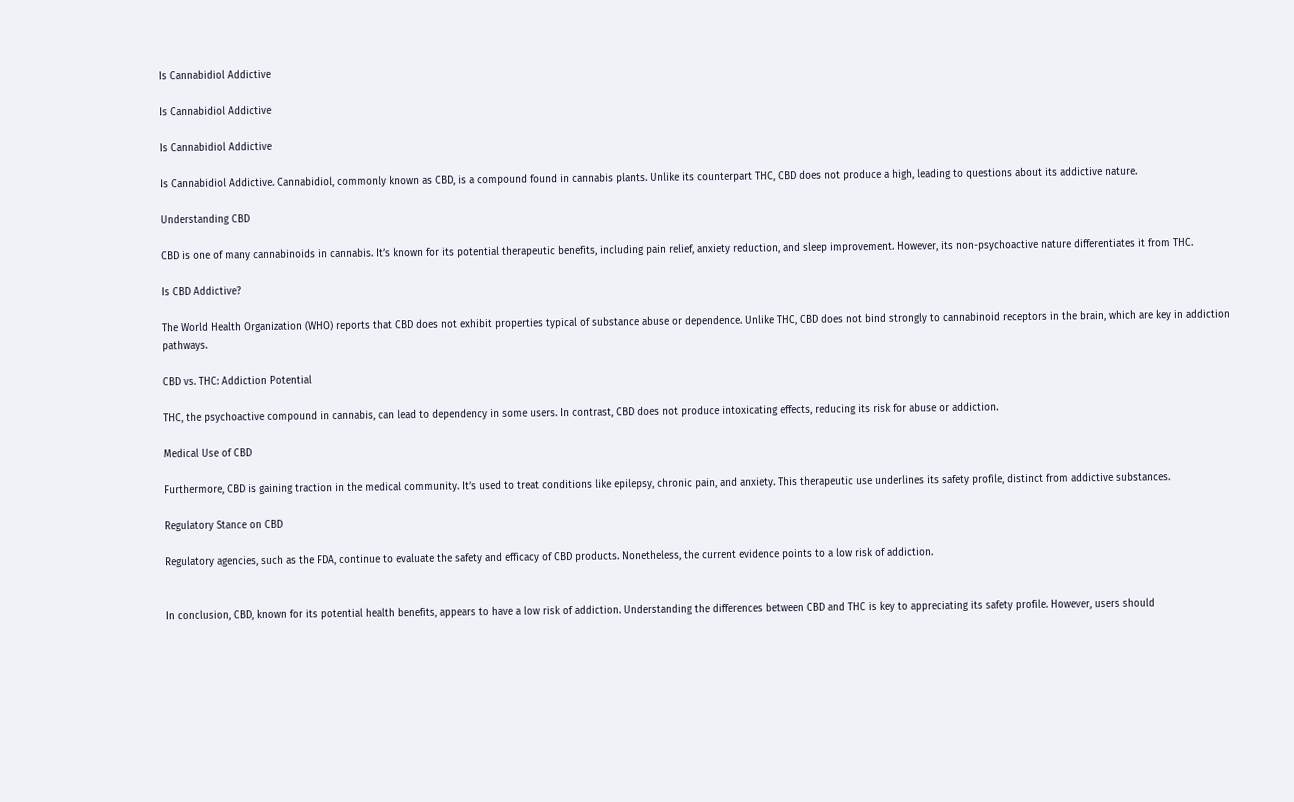Is Cannabidiol Addictive

Is Cannabidiol Addictive

Is Cannabidiol Addictive

Is Cannabidiol Addictive. Cannabidiol, commonly known as CBD, is a compound found in cannabis plants. Unlike its counterpart THC, CBD does not produce a high, leading to questions about its addictive nature.

Understanding CBD

CBD is one of many cannabinoids in cannabis. It’s known for its potential therapeutic benefits, including pain relief, anxiety reduction, and sleep improvement. However, its non-psychoactive nature differentiates it from THC.

Is CBD Addictive?

The World Health Organization (WHO) reports that CBD does not exhibit properties typical of substance abuse or dependence. Unlike THC, CBD does not bind strongly to cannabinoid receptors in the brain, which are key in addiction pathways.

CBD vs. THC: Addiction Potential

THC, the psychoactive compound in cannabis, can lead to dependency in some users. In contrast, CBD does not produce intoxicating effects, reducing its risk for abuse or addiction.

Medical Use of CBD

Furthermore, CBD is gaining traction in the medical community. It’s used to treat conditions like epilepsy, chronic pain, and anxiety. This therapeutic use underlines its safety profile, distinct from addictive substances.

Regulatory Stance on CBD

Regulatory agencies, such as the FDA, continue to evaluate the safety and efficacy of CBD products. Nonetheless, the current evidence points to a low risk of addiction.


In conclusion, CBD, known for its potential health benefits, appears to have a low risk of addiction. Understanding the differences between CBD and THC is key to appreciating its safety profile. However, users should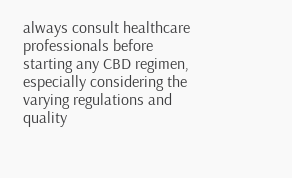always consult healthcare professionals before starting any CBD regimen, especially considering the varying regulations and quality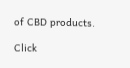of CBD products.

Click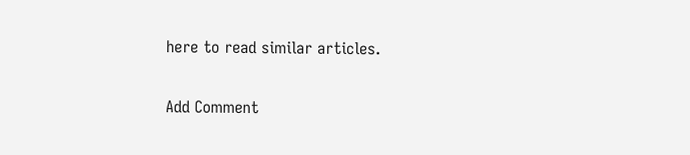here to read similar articles.

Add Comment